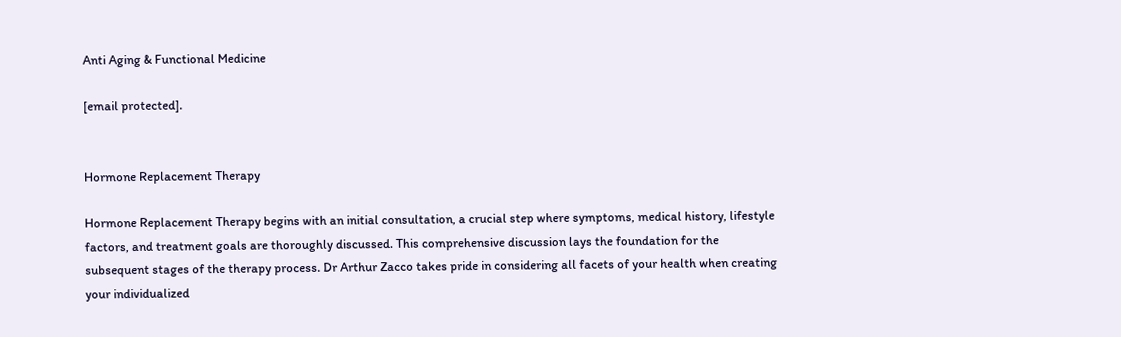Anti Aging & Functional Medicine

[email protected].


Hormone Replacement Therapy

Hormone Replacement Therapy begins with an initial consultation, a crucial step where symptoms, medical history, lifestyle factors, and treatment goals are thoroughly discussed. This comprehensive discussion lays the foundation for the subsequent stages of the therapy process. Dr Arthur Zacco takes pride in considering all facets of your health when creating your individualized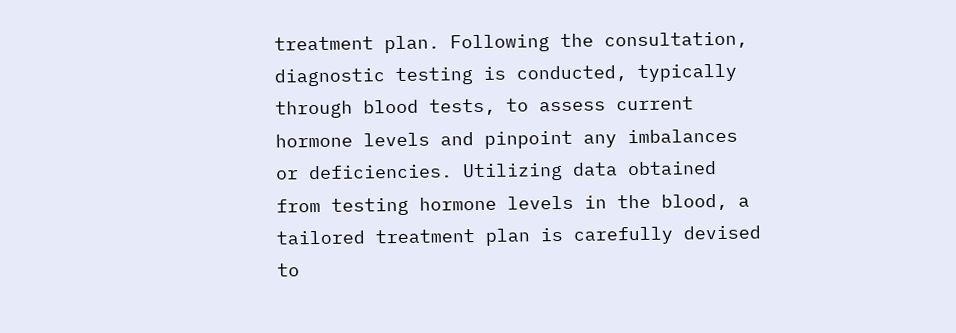treatment plan. Following the consultation, diagnostic testing is conducted, typically through blood tests, to assess current hormone levels and pinpoint any imbalances or deficiencies. Utilizing data obtained from testing hormone levels in the blood, a tailored treatment plan is carefully devised to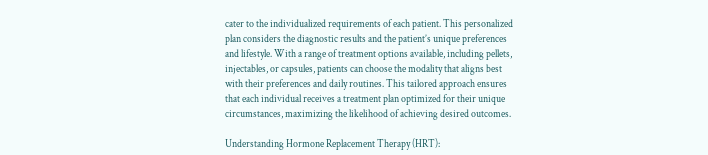cater to the individualized requirements of each patient. This personalized plan considers the diagnostic results and the patient’s unique preferences and lifestyle. With a range of treatment options available, including pellets, injectables, or capsules, patients can choose the modality that aligns best with their preferences and daily routines. This tailored approach ensures that each individual receives a treatment plan optimized for their unique circumstances, maximizing the likelihood of achieving desired outcomes.

Understanding Hormone Replacement Therapy (HRT):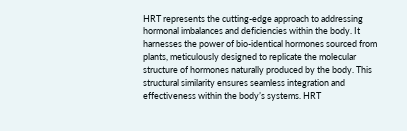HRT represents the cutting-edge approach to addressing hormonal imbalances and deficiencies within the body. It harnesses the power of bio-identical hormones sourced from plants, meticulously designed to replicate the molecular structure of hormones naturally produced by the body. This structural similarity ensures seamless integration and effectiveness within the body’s systems. HRT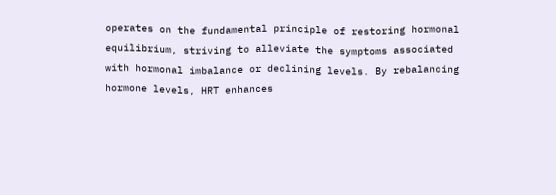operates on the fundamental principle of restoring hormonal equilibrium, striving to alleviate the symptoms associated with hormonal imbalance or declining levels. By rebalancing hormone levels, HRT enhances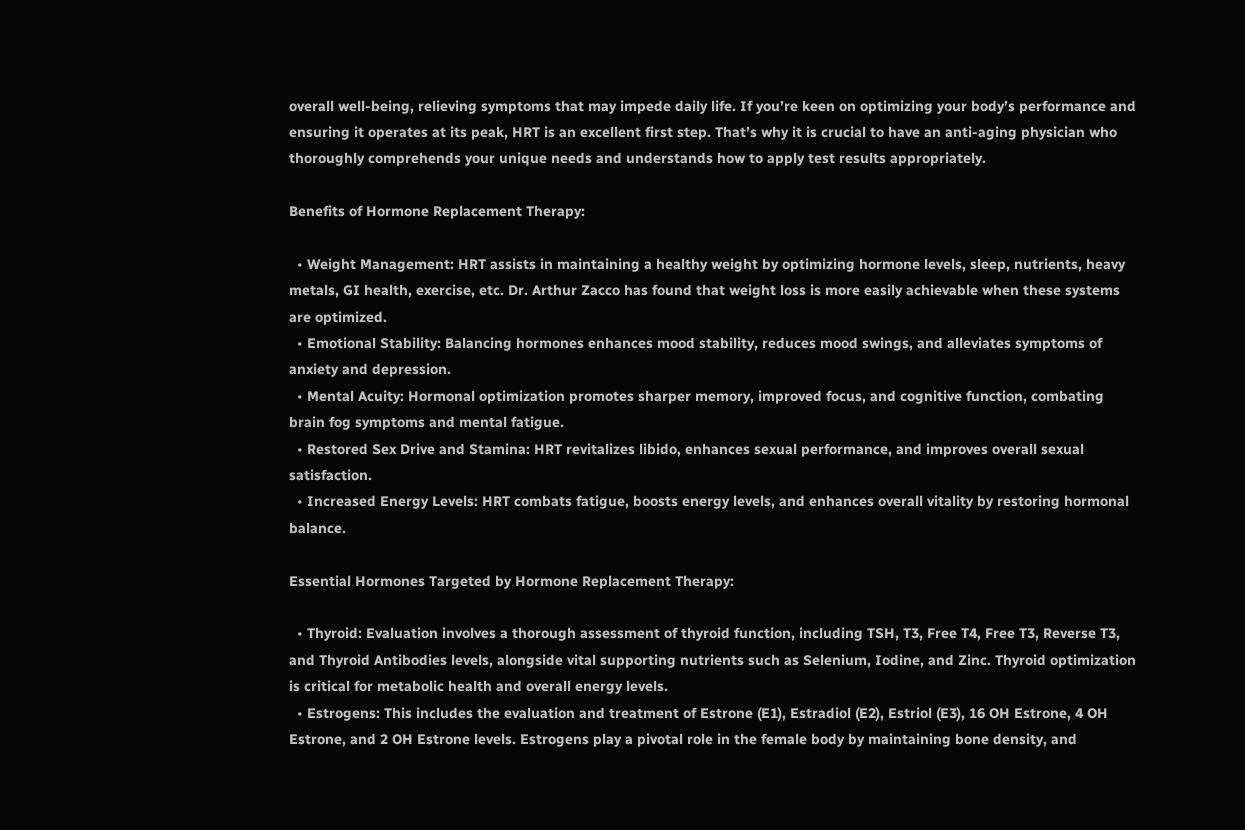overall well-being, relieving symptoms that may impede daily life. If you’re keen on optimizing your body’s performance and ensuring it operates at its peak, HRT is an excellent first step. That’s why it is crucial to have an anti-aging physician who thoroughly comprehends your unique needs and understands how to apply test results appropriately.

Benefits of Hormone Replacement Therapy:

  • Weight Management: HRT assists in maintaining a healthy weight by optimizing hormone levels, sleep, nutrients, heavy metals, GI health, exercise, etc. Dr. Arthur Zacco has found that weight loss is more easily achievable when these systems are optimized.
  • Emotional Stability: Balancing hormones enhances mood stability, reduces mood swings, and alleviates symptoms of anxiety and depression.
  • Mental Acuity: Hormonal optimization promotes sharper memory, improved focus, and cognitive function, combating brain fog symptoms and mental fatigue.
  • Restored Sex Drive and Stamina: HRT revitalizes libido, enhances sexual performance, and improves overall sexual satisfaction.
  • Increased Energy Levels: HRT combats fatigue, boosts energy levels, and enhances overall vitality by restoring hormonal balance.

Essential Hormones Targeted by Hormone Replacement Therapy:

  • Thyroid: Evaluation involves a thorough assessment of thyroid function, including TSH, T3, Free T4, Free T3, Reverse T3, and Thyroid Antibodies levels, alongside vital supporting nutrients such as Selenium, Iodine, and Zinc. Thyroid optimization is critical for metabolic health and overall energy levels.
  • Estrogens: This includes the evaluation and treatment of Estrone (E1), Estradiol (E2), Estriol (E3), 16 OH Estrone, 4 OH Estrone, and 2 OH Estrone levels. Estrogens play a pivotal role in the female body by maintaining bone density, and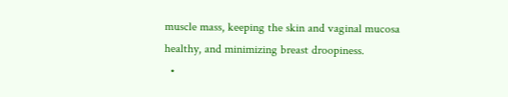muscle mass, keeping the skin and vaginal mucosa healthy, and minimizing breast droopiness.
  •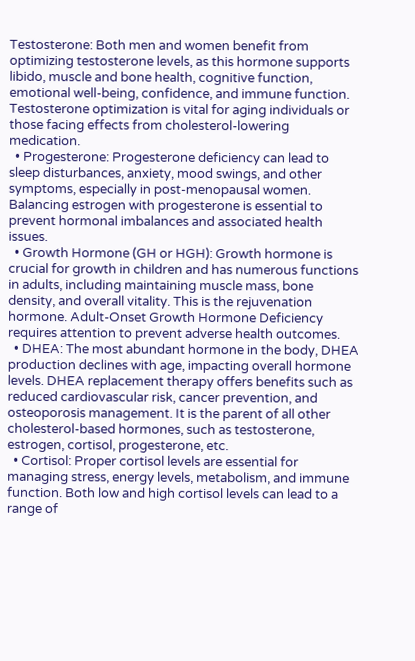Testosterone: Both men and women benefit from optimizing testosterone levels, as this hormone supports libido, muscle and bone health, cognitive function, emotional well-being, confidence, and immune function. Testosterone optimization is vital for aging individuals or those facing effects from cholesterol-lowering medication.
  • Progesterone: Progesterone deficiency can lead to sleep disturbances, anxiety, mood swings, and other symptoms, especially in post-menopausal women. Balancing estrogen with progesterone is essential to prevent hormonal imbalances and associated health issues.
  • Growth Hormone (GH or HGH): Growth hormone is crucial for growth in children and has numerous functions in adults, including maintaining muscle mass, bone density, and overall vitality. This is the rejuvenation hormone. Adult-Onset Growth Hormone Deficiency requires attention to prevent adverse health outcomes.
  • DHEA: The most abundant hormone in the body, DHEA production declines with age, impacting overall hormone levels. DHEA replacement therapy offers benefits such as reduced cardiovascular risk, cancer prevention, and osteoporosis management. It is the parent of all other cholesterol-based hormones, such as testosterone, estrogen, cortisol, progesterone, etc.
  • Cortisol: Proper cortisol levels are essential for managing stress, energy levels, metabolism, and immune function. Both low and high cortisol levels can lead to a range of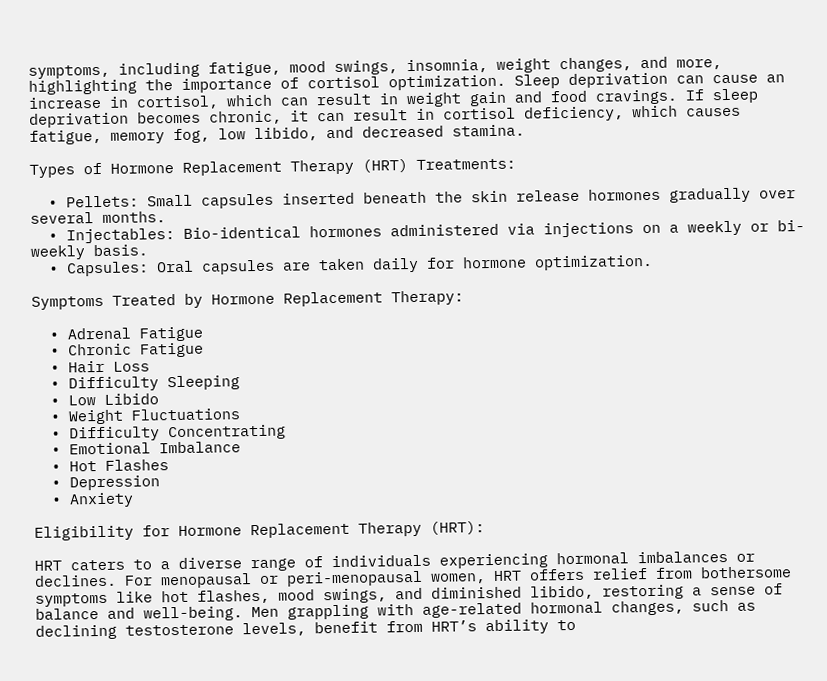symptoms, including fatigue, mood swings, insomnia, weight changes, and more, highlighting the importance of cortisol optimization. Sleep deprivation can cause an increase in cortisol, which can result in weight gain and food cravings. If sleep deprivation becomes chronic, it can result in cortisol deficiency, which causes fatigue, memory fog, low libido, and decreased stamina.

Types of Hormone Replacement Therapy (HRT) Treatments:

  • Pellets: Small capsules inserted beneath the skin release hormones gradually over several months.
  • Injectables: Bio-identical hormones administered via injections on a weekly or bi-weekly basis.
  • Capsules: Oral capsules are taken daily for hormone optimization.

Symptoms Treated by Hormone Replacement Therapy:

  • Adrenal Fatigue
  • Chronic Fatigue
  • Hair Loss
  • Difficulty Sleeping
  • Low Libido
  • Weight Fluctuations
  • Difficulty Concentrating
  • Emotional Imbalance
  • Hot Flashes
  • Depression
  • Anxiety

Eligibility for Hormone Replacement Therapy (HRT):

HRT caters to a diverse range of individuals experiencing hormonal imbalances or declines. For menopausal or peri-menopausal women, HRT offers relief from bothersome symptoms like hot flashes, mood swings, and diminished libido, restoring a sense of balance and well-being. Men grappling with age-related hormonal changes, such as declining testosterone levels, benefit from HRT’s ability to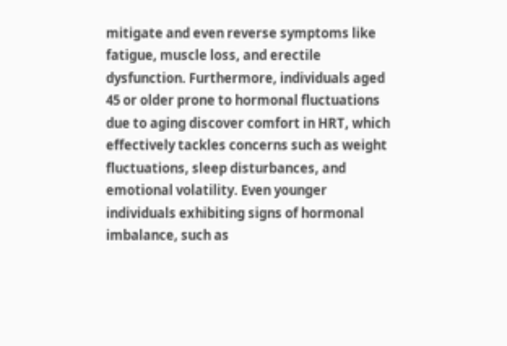mitigate and even reverse symptoms like fatigue, muscle loss, and erectile dysfunction. Furthermore, individuals aged 45 or older prone to hormonal fluctuations due to aging discover comfort in HRT, which effectively tackles concerns such as weight fluctuations, sleep disturbances, and emotional volatility. Even younger individuals exhibiting signs of hormonal imbalance, such as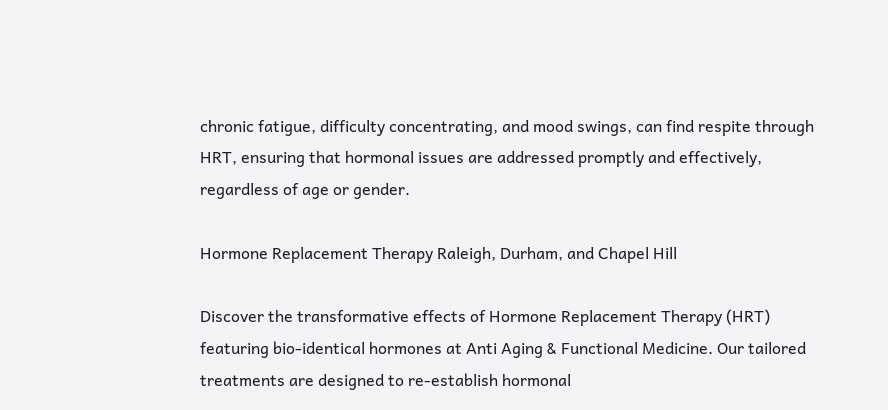chronic fatigue, difficulty concentrating, and mood swings, can find respite through HRT, ensuring that hormonal issues are addressed promptly and effectively, regardless of age or gender.

Hormone Replacement Therapy Raleigh, Durham, and Chapel Hill

Discover the transformative effects of Hormone Replacement Therapy (HRT) featuring bio-identical hormones at Anti Aging & Functional Medicine. Our tailored treatments are designed to re-establish hormonal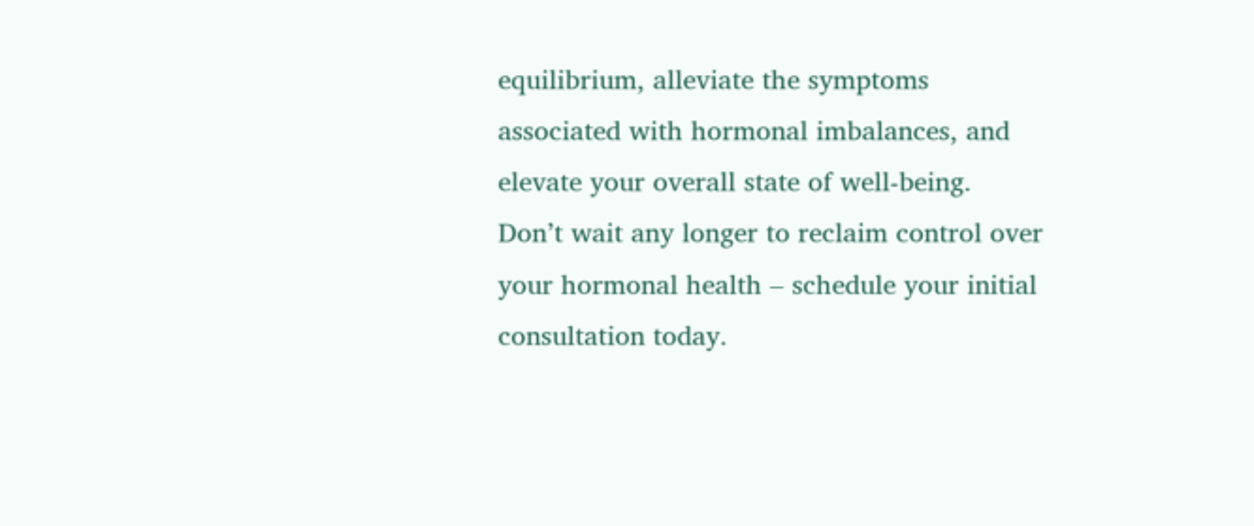equilibrium, alleviate the symptoms associated with hormonal imbalances, and elevate your overall state of well-being. Don’t wait any longer to reclaim control over your hormonal health – schedule your initial consultation today.